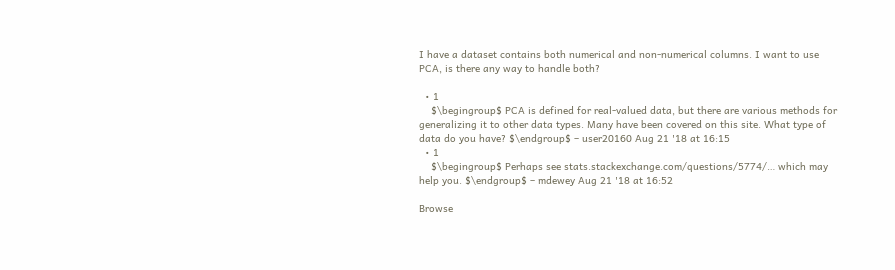I have a dataset contains both numerical and non-numerical columns. I want to use PCA, is there any way to handle both?

  • 1
    $\begingroup$ PCA is defined for real-valued data, but there are various methods for generalizing it to other data types. Many have been covered on this site. What type of data do you have? $\endgroup$ – user20160 Aug 21 '18 at 16:15
  • 1
    $\begingroup$ Perhaps see stats.stackexchange.com/questions/5774/… which may help you. $\endgroup$ – mdewey Aug 21 '18 at 16:52

Browse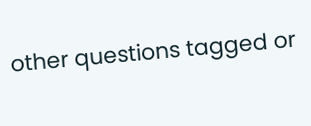other questions tagged or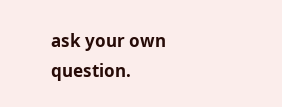ask your own question.